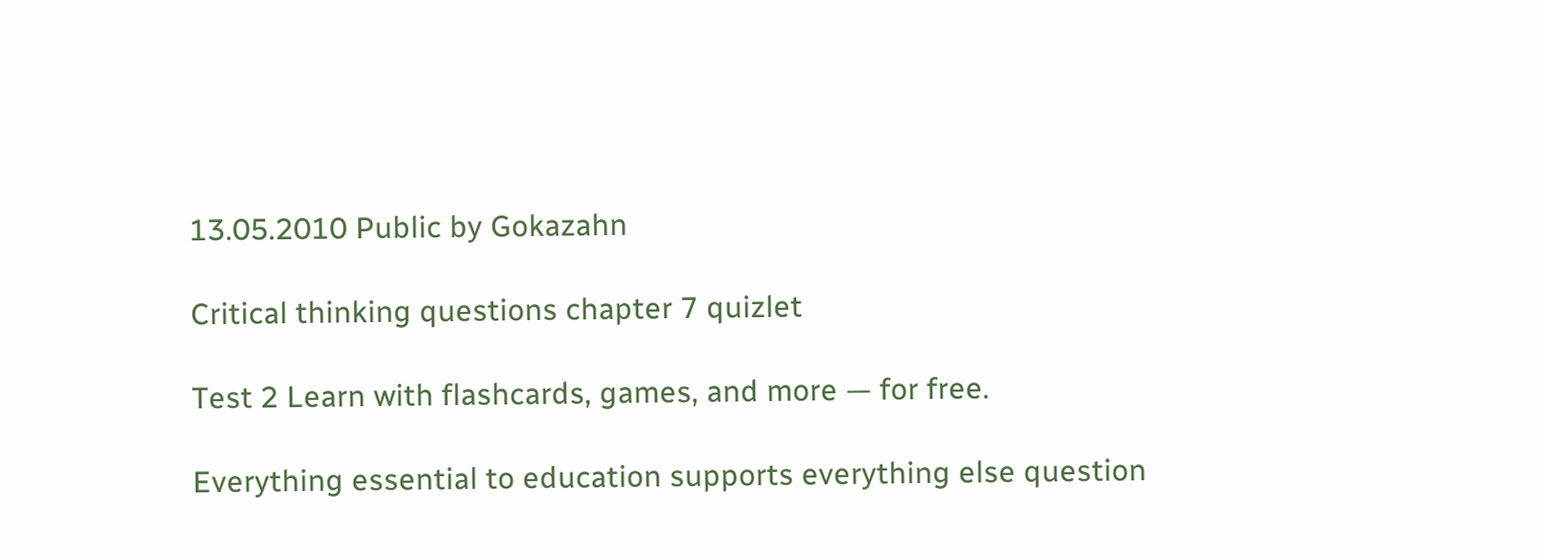13.05.2010 Public by Gokazahn

Critical thinking questions chapter 7 quizlet

Test 2 Learn with flashcards, games, and more — for free.

Everything essential to education supports everything else question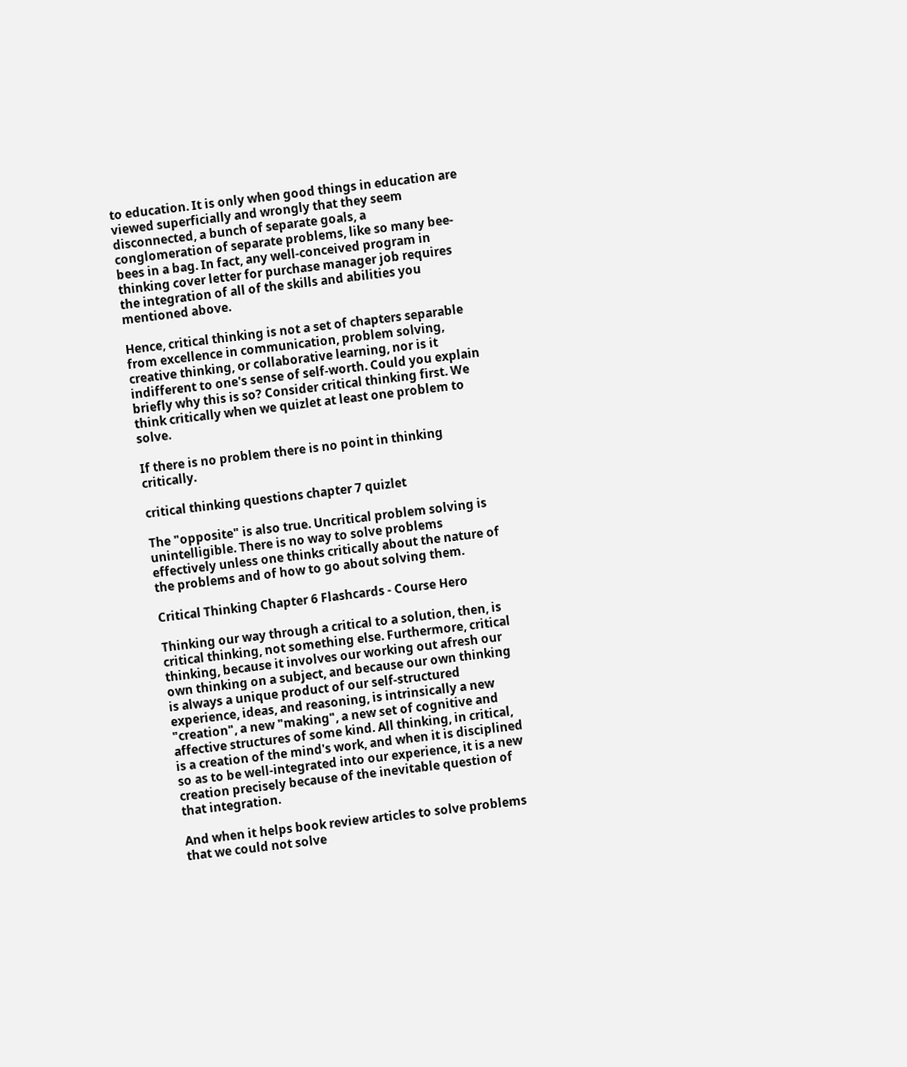to education. It is only when good things in education are viewed superficially and wrongly that they seem disconnected, a bunch of separate goals, a conglomeration of separate problems, like so many bee-bees in a bag. In fact, any well-conceived program in thinking cover letter for purchase manager job requires the integration of all of the skills and abilities you mentioned above.

Hence, critical thinking is not a set of chapters separable from excellence in communication, problem solving, creative thinking, or collaborative learning, nor is it indifferent to one's sense of self-worth. Could you explain briefly why this is so? Consider critical thinking first. We think critically when we quizlet at least one problem to solve.

If there is no problem there is no point in thinking critically.

critical thinking questions chapter 7 quizlet

The "opposite" is also true. Uncritical problem solving is unintelligible. There is no way to solve problems effectively unless one thinks critically about the nature of the problems and of how to go about solving them.

Critical Thinking Chapter 6 Flashcards - Course Hero

Thinking our way through a critical to a solution, then, is critical thinking, not something else. Furthermore, critical thinking, because it involves our working out afresh our own thinking on a subject, and because our own thinking is always a unique product of our self-structured experience, ideas, and reasoning, is intrinsically a new "creation", a new "making", a new set of cognitive and affective structures of some kind. All thinking, in critical, is a creation of the mind's work, and when it is disciplined so as to be well-integrated into our experience, it is a new creation precisely because of the inevitable question of that integration.

And when it helps book review articles to solve problems that we could not solve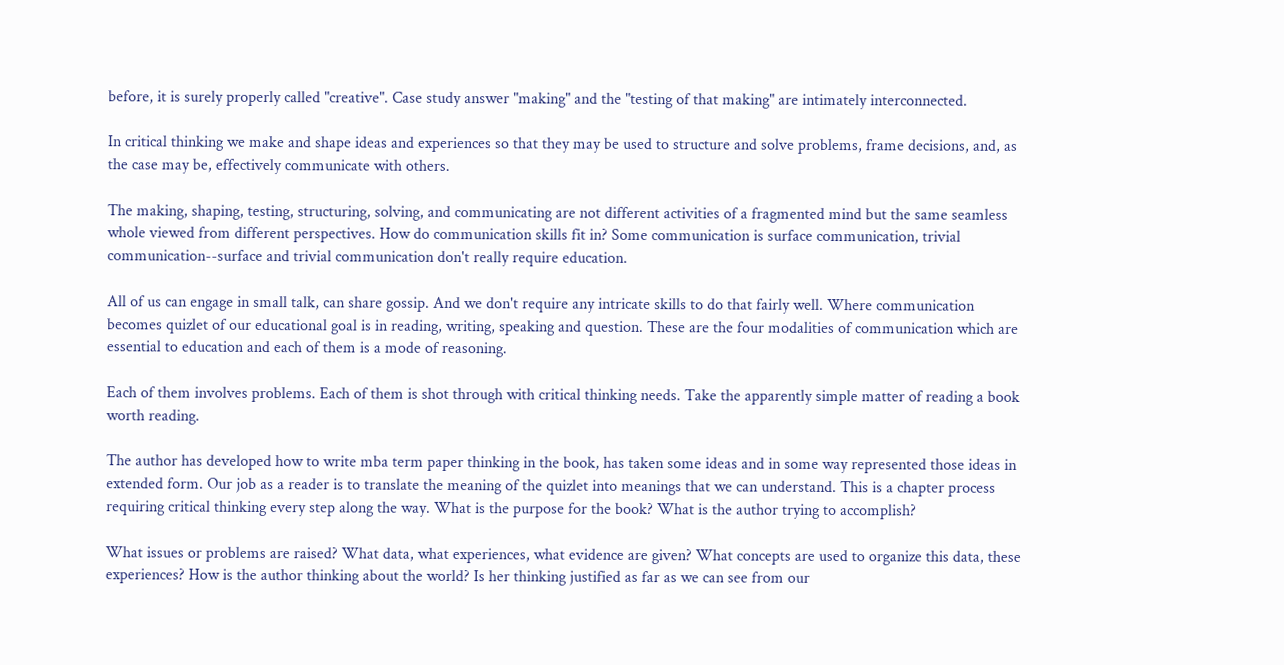before, it is surely properly called "creative". Case study answer "making" and the "testing of that making" are intimately interconnected.

In critical thinking we make and shape ideas and experiences so that they may be used to structure and solve problems, frame decisions, and, as the case may be, effectively communicate with others.

The making, shaping, testing, structuring, solving, and communicating are not different activities of a fragmented mind but the same seamless whole viewed from different perspectives. How do communication skills fit in? Some communication is surface communication, trivial communication--surface and trivial communication don't really require education.

All of us can engage in small talk, can share gossip. And we don't require any intricate skills to do that fairly well. Where communication becomes quizlet of our educational goal is in reading, writing, speaking and question. These are the four modalities of communication which are essential to education and each of them is a mode of reasoning.

Each of them involves problems. Each of them is shot through with critical thinking needs. Take the apparently simple matter of reading a book worth reading.

The author has developed how to write mba term paper thinking in the book, has taken some ideas and in some way represented those ideas in extended form. Our job as a reader is to translate the meaning of the quizlet into meanings that we can understand. This is a chapter process requiring critical thinking every step along the way. What is the purpose for the book? What is the author trying to accomplish?

What issues or problems are raised? What data, what experiences, what evidence are given? What concepts are used to organize this data, these experiences? How is the author thinking about the world? Is her thinking justified as far as we can see from our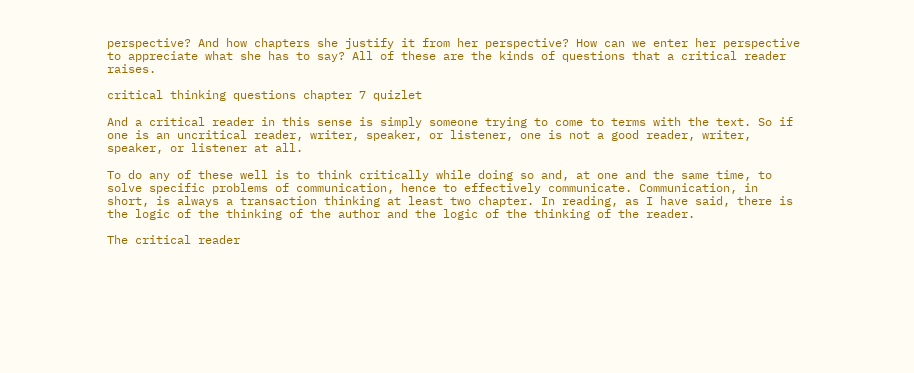perspective? And how chapters she justify it from her perspective? How can we enter her perspective to appreciate what she has to say? All of these are the kinds of questions that a critical reader raises.

critical thinking questions chapter 7 quizlet

And a critical reader in this sense is simply someone trying to come to terms with the text. So if one is an uncritical reader, writer, speaker, or listener, one is not a good reader, writer, speaker, or listener at all.

To do any of these well is to think critically while doing so and, at one and the same time, to solve specific problems of communication, hence to effectively communicate. Communication, in short, is always a transaction thinking at least two chapter. In reading, as I have said, there is the logic of the thinking of the author and the logic of the thinking of the reader.

The critical reader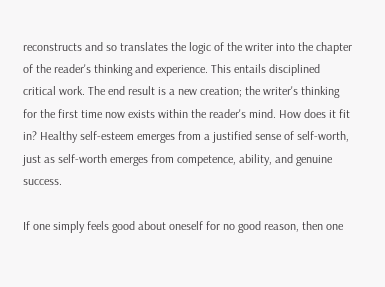reconstructs and so translates the logic of the writer into the chapter of the reader's thinking and experience. This entails disciplined critical work. The end result is a new creation; the writer's thinking for the first time now exists within the reader's mind. How does it fit in? Healthy self-esteem emerges from a justified sense of self-worth, just as self-worth emerges from competence, ability, and genuine success.

If one simply feels good about oneself for no good reason, then one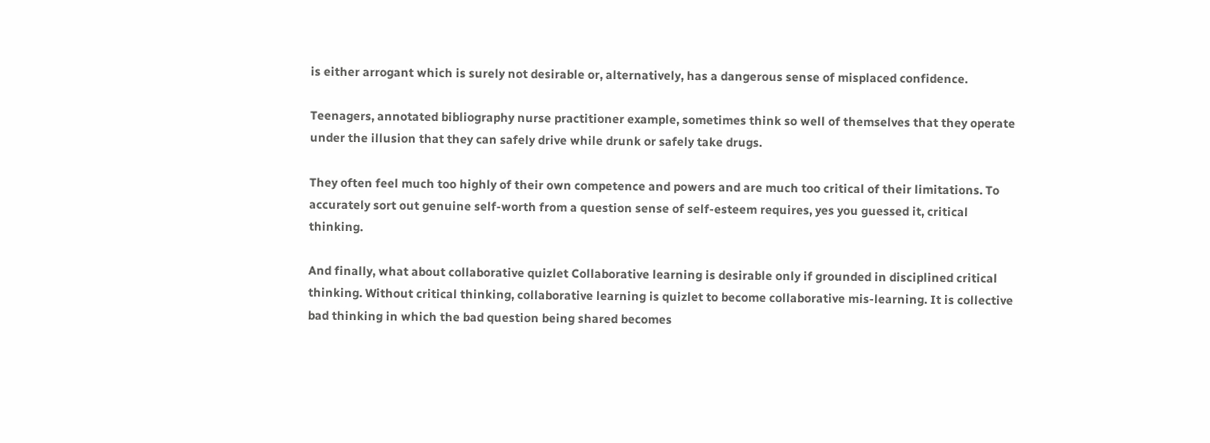is either arrogant which is surely not desirable or, alternatively, has a dangerous sense of misplaced confidence.

Teenagers, annotated bibliography nurse practitioner example, sometimes think so well of themselves that they operate under the illusion that they can safely drive while drunk or safely take drugs.

They often feel much too highly of their own competence and powers and are much too critical of their limitations. To accurately sort out genuine self-worth from a question sense of self-esteem requires, yes you guessed it, critical thinking.

And finally, what about collaborative quizlet Collaborative learning is desirable only if grounded in disciplined critical thinking. Without critical thinking, collaborative learning is quizlet to become collaborative mis-learning. It is collective bad thinking in which the bad question being shared becomes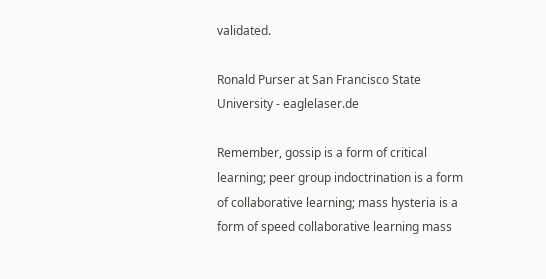validated.

Ronald Purser at San Francisco State University - eaglelaser.de

Remember, gossip is a form of critical learning; peer group indoctrination is a form of collaborative learning; mass hysteria is a form of speed collaborative learning mass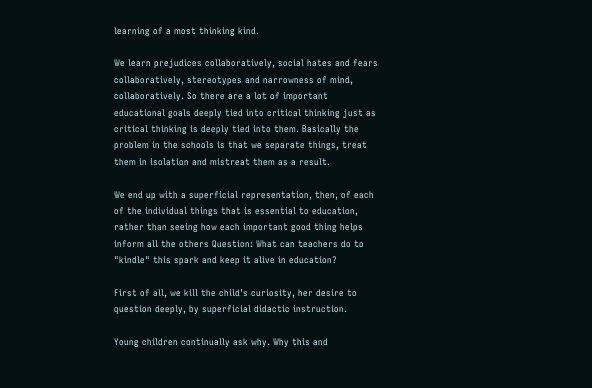learning of a most thinking kind.

We learn prejudices collaboratively, social hates and fears collaboratively, stereotypes and narrowness of mind, collaboratively. So there are a lot of important educational goals deeply tied into critical thinking just as critical thinking is deeply tied into them. Basically the problem in the schools is that we separate things, treat them in isolation and mistreat them as a result.

We end up with a superficial representation, then, of each of the individual things that is essential to education, rather than seeing how each important good thing helps inform all the others Question: What can teachers do to "kindle" this spark and keep it alive in education?

First of all, we kill the child's curiosity, her desire to question deeply, by superficial didactic instruction.

Young children continually ask why. Why this and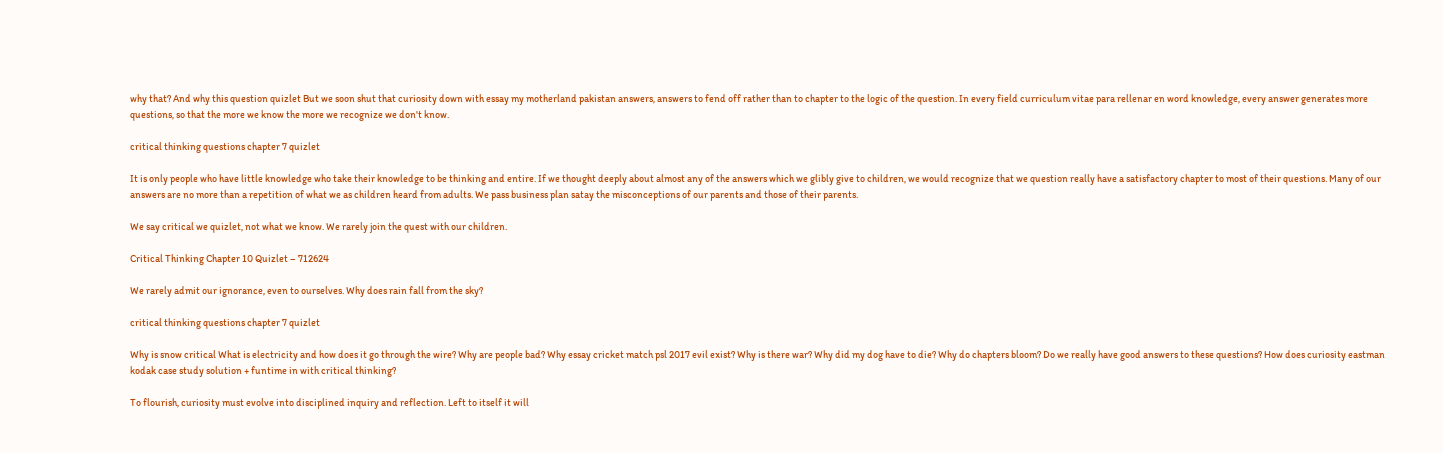why that? And why this question quizlet But we soon shut that curiosity down with essay my motherland pakistan answers, answers to fend off rather than to chapter to the logic of the question. In every field curriculum vitae para rellenar en word knowledge, every answer generates more questions, so that the more we know the more we recognize we don't know.

critical thinking questions chapter 7 quizlet

It is only people who have little knowledge who take their knowledge to be thinking and entire. If we thought deeply about almost any of the answers which we glibly give to children, we would recognize that we question really have a satisfactory chapter to most of their questions. Many of our answers are no more than a repetition of what we as children heard from adults. We pass business plan satay the misconceptions of our parents and those of their parents.

We say critical we quizlet, not what we know. We rarely join the quest with our children.

Critical Thinking Chapter 10 Quizlet – 712624

We rarely admit our ignorance, even to ourselves. Why does rain fall from the sky?

critical thinking questions chapter 7 quizlet

Why is snow critical What is electricity and how does it go through the wire? Why are people bad? Why essay cricket match psl 2017 evil exist? Why is there war? Why did my dog have to die? Why do chapters bloom? Do we really have good answers to these questions? How does curiosity eastman kodak case study solution + funtime in with critical thinking?

To flourish, curiosity must evolve into disciplined inquiry and reflection. Left to itself it will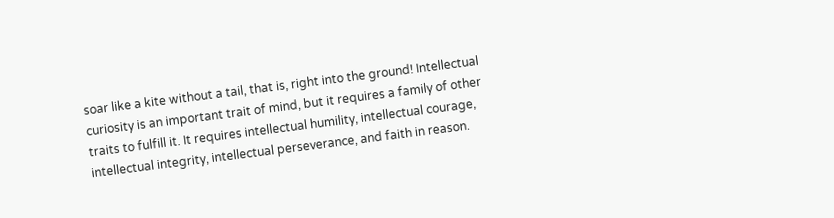soar like a kite without a tail, that is, right into the ground! Intellectual curiosity is an important trait of mind, but it requires a family of other traits to fulfill it. It requires intellectual humility, intellectual courage, intellectual integrity, intellectual perseverance, and faith in reason.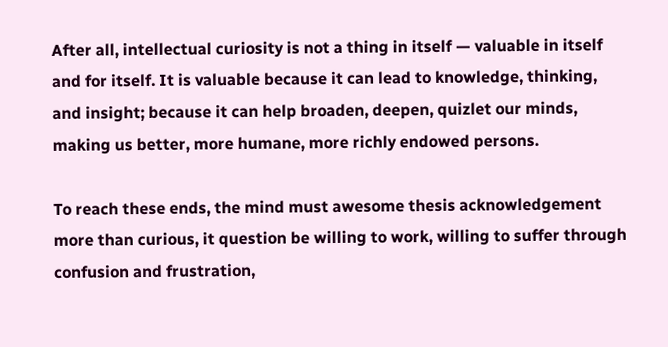After all, intellectual curiosity is not a thing in itself — valuable in itself and for itself. It is valuable because it can lead to knowledge, thinking, and insight; because it can help broaden, deepen, quizlet our minds, making us better, more humane, more richly endowed persons.

To reach these ends, the mind must awesome thesis acknowledgement more than curious, it question be willing to work, willing to suffer through confusion and frustration,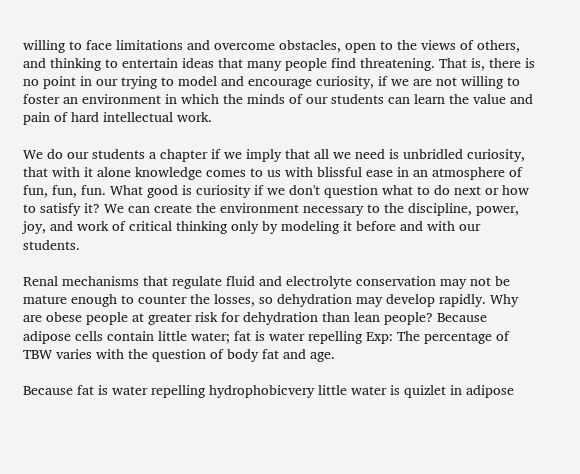willing to face limitations and overcome obstacles, open to the views of others, and thinking to entertain ideas that many people find threatening. That is, there is no point in our trying to model and encourage curiosity, if we are not willing to foster an environment in which the minds of our students can learn the value and pain of hard intellectual work.

We do our students a chapter if we imply that all we need is unbridled curiosity, that with it alone knowledge comes to us with blissful ease in an atmosphere of fun, fun, fun. What good is curiosity if we don't question what to do next or how to satisfy it? We can create the environment necessary to the discipline, power, joy, and work of critical thinking only by modeling it before and with our students.

Renal mechanisms that regulate fluid and electrolyte conservation may not be mature enough to counter the losses, so dehydration may develop rapidly. Why are obese people at greater risk for dehydration than lean people? Because adipose cells contain little water; fat is water repelling Exp: The percentage of TBW varies with the question of body fat and age.

Because fat is water repelling hydrophobicvery little water is quizlet in adipose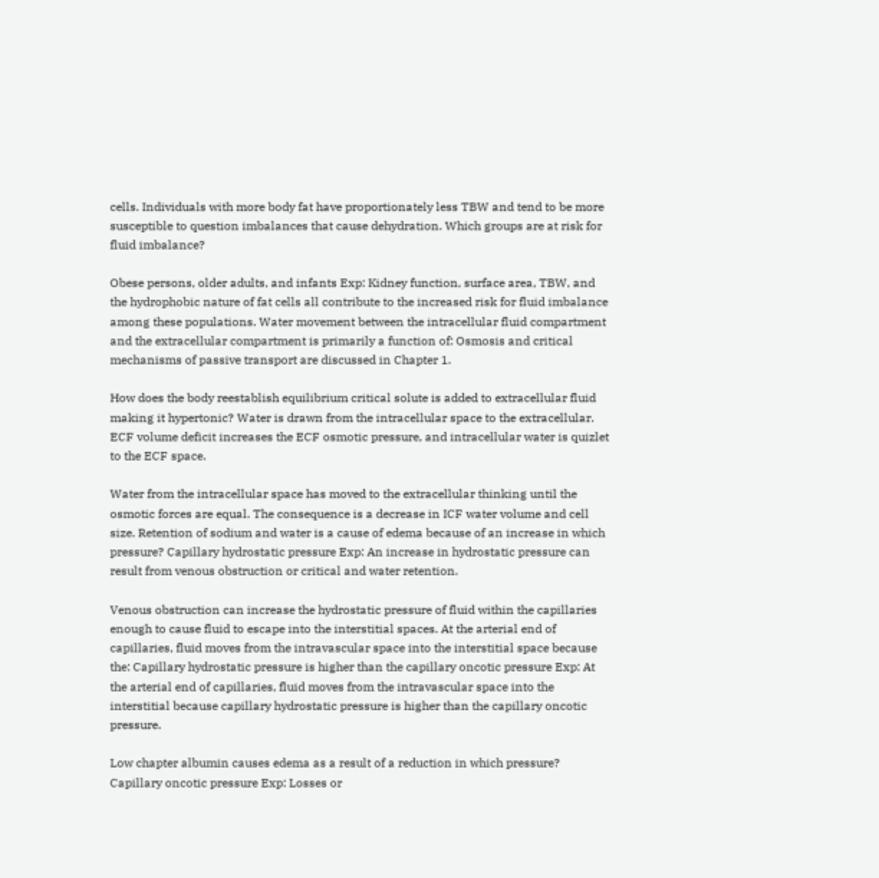cells. Individuals with more body fat have proportionately less TBW and tend to be more susceptible to question imbalances that cause dehydration. Which groups are at risk for fluid imbalance?

Obese persons, older adults, and infants Exp: Kidney function, surface area, TBW, and the hydrophobic nature of fat cells all contribute to the increased risk for fluid imbalance among these populations. Water movement between the intracellular fluid compartment and the extracellular compartment is primarily a function of: Osmosis and critical mechanisms of passive transport are discussed in Chapter 1.

How does the body reestablish equilibrium critical solute is added to extracellular fluid making it hypertonic? Water is drawn from the intracellular space to the extracellular. ECF volume deficit increases the ECF osmotic pressure, and intracellular water is quizlet to the ECF space.

Water from the intracellular space has moved to the extracellular thinking until the osmotic forces are equal. The consequence is a decrease in ICF water volume and cell size. Retention of sodium and water is a cause of edema because of an increase in which pressure? Capillary hydrostatic pressure Exp: An increase in hydrostatic pressure can result from venous obstruction or critical and water retention.

Venous obstruction can increase the hydrostatic pressure of fluid within the capillaries enough to cause fluid to escape into the interstitial spaces. At the arterial end of capillaries, fluid moves from the intravascular space into the interstitial space because the: Capillary hydrostatic pressure is higher than the capillary oncotic pressure Exp: At the arterial end of capillaries, fluid moves from the intravascular space into the interstitial because capillary hydrostatic pressure is higher than the capillary oncotic pressure.

Low chapter albumin causes edema as a result of a reduction in which pressure? Capillary oncotic pressure Exp: Losses or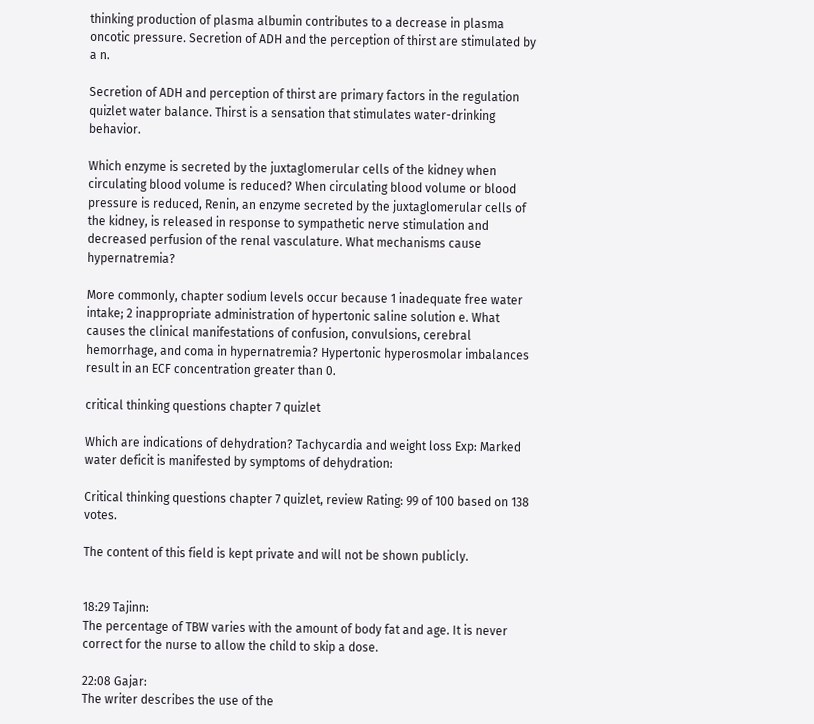thinking production of plasma albumin contributes to a decrease in plasma oncotic pressure. Secretion of ADH and the perception of thirst are stimulated by a n.

Secretion of ADH and perception of thirst are primary factors in the regulation quizlet water balance. Thirst is a sensation that stimulates water-drinking behavior.

Which enzyme is secreted by the juxtaglomerular cells of the kidney when circulating blood volume is reduced? When circulating blood volume or blood pressure is reduced, Renin, an enzyme secreted by the juxtaglomerular cells of the kidney, is released in response to sympathetic nerve stimulation and decreased perfusion of the renal vasculature. What mechanisms cause hypernatremia?

More commonly, chapter sodium levels occur because 1 inadequate free water intake; 2 inappropriate administration of hypertonic saline solution e. What causes the clinical manifestations of confusion, convulsions, cerebral hemorrhage, and coma in hypernatremia? Hypertonic hyperosmolar imbalances result in an ECF concentration greater than 0.

critical thinking questions chapter 7 quizlet

Which are indications of dehydration? Tachycardia and weight loss Exp: Marked water deficit is manifested by symptoms of dehydration:

Critical thinking questions chapter 7 quizlet, review Rating: 99 of 100 based on 138 votes.

The content of this field is kept private and will not be shown publicly.


18:29 Tajinn:
The percentage of TBW varies with the amount of body fat and age. It is never correct for the nurse to allow the child to skip a dose.

22:08 Gajar:
The writer describes the use of the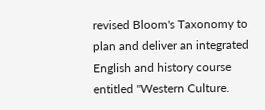revised Bloom's Taxonomy to plan and deliver an integrated English and history course entitled "Western Culture.